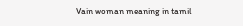Vain woman meaning in tamil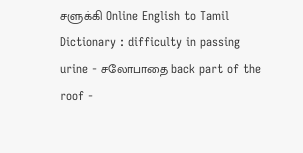சளுக்கி Online English to Tamil Dictionary : difficulty in passing urine - சலோபாதை back part of the roof -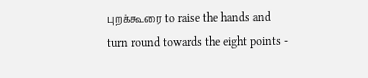புறக்கூரை to raise the hands and turn round towards the eight points -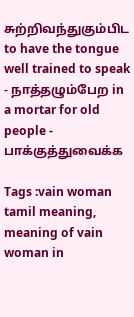சுற்றிவந்துகும்பிட to have the tongue well trained to speak - நாத்தழும்பேற in a mortar for old people - பாக்குத்துவைக்க

Tags :vain woman tamil meaning, meaning of vain woman in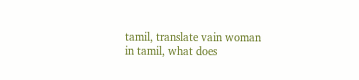tamil, translate vain woman in tamil, what does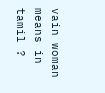vain woman means in tamil ?